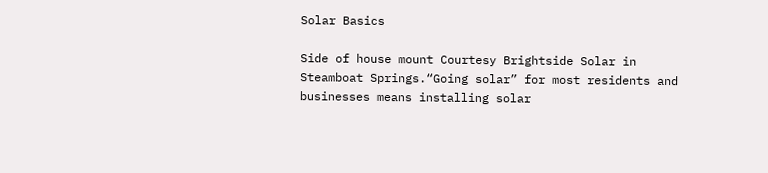Solar Basics

Side of house mount Courtesy Brightside Solar in Steamboat Springs.“Going solar” for most residents and businesses means installing solar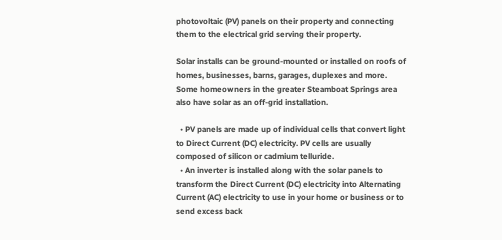photovoltaic (PV) panels on their property and connecting them to the electrical grid serving their property.

Solar installs can be ground-mounted or installed on roofs of homes, businesses, barns, garages, duplexes and more. Some homeowners in the greater Steamboat Springs area also have solar as an off-grid installation.

  • PV panels are made up of individual cells that convert light to Direct Current (DC) electricity. PV cells are usually composed of silicon or cadmium telluride.
  • An inverter is installed along with the solar panels to transform the Direct Current (DC) electricity into Alternating Current (AC) electricity to use in your home or business or to send excess back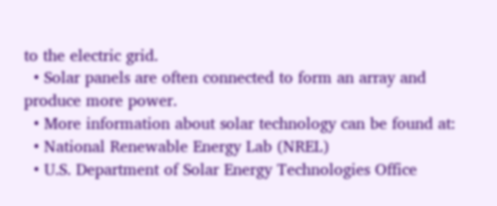to the electric grid.
  • Solar panels are often connected to form an array and produce more power.
  • More information about solar technology can be found at:
  • National Renewable Energy Lab (NREL)
  • U.S. Department of Solar Energy Technologies Office